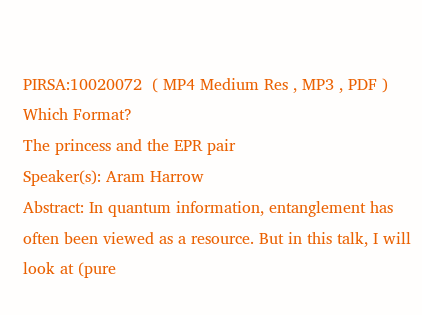PIRSA:10020072  ( MP4 Medium Res , MP3 , PDF ) Which Format?
The princess and the EPR pair
Speaker(s): Aram Harrow
Abstract: In quantum information, entanglement has often been viewed as a resource. But in this talk, I will look at (pure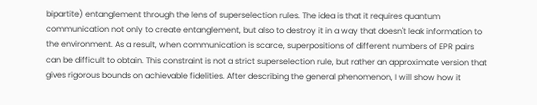bipartite) entanglement through the lens of superselection rules. The idea is that it requires quantum communication not only to create entanglement, but also to destroy it in a way that doesn't leak information to the environment. As a result, when communication is scarce, superpositions of different numbers of EPR pairs can be difficult to obtain. This constraint is not a strict superselection rule, but rather an approximate version that gives rigorous bounds on achievable fidelities. After describing the general phenomenon, I will show how it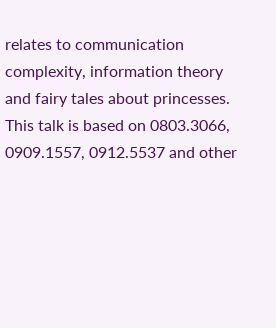relates to communication complexity, information theory and fairy tales about princesses. This talk is based on 0803.3066, 0909.1557, 0912.5537 and other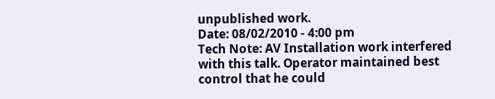unpublished work.
Date: 08/02/2010 - 4:00 pm
Tech Note: AV Installation work interfered with this talk. Operator maintained best control that he could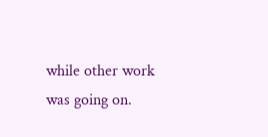while other work was going on.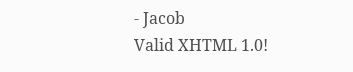- Jacob
Valid XHTML 1.0!